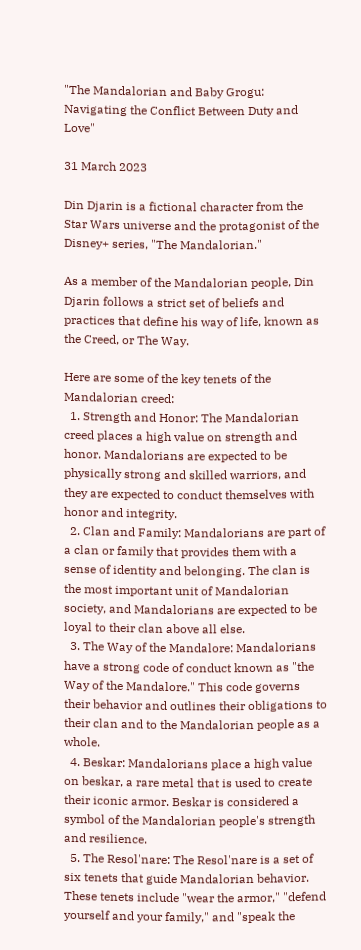"The Mandalorian and Baby Grogu: Navigating the Conflict Between Duty and Love"

31 March 2023

Din Djarin is a fictional character from the Star Wars universe and the protagonist of the Disney+ series, "The Mandalorian."

As a member of the Mandalorian people, Din Djarin follows a strict set of beliefs and practices that define his way of life, known as the Creed, or The Way.

Here are some of the key tenets of the Mandalorian creed:
  1. Strength and Honor: The Mandalorian creed places a high value on strength and honor. Mandalorians are expected to be physically strong and skilled warriors, and they are expected to conduct themselves with honor and integrity.
  2. Clan and Family: Mandalorians are part of a clan or family that provides them with a sense of identity and belonging. The clan is the most important unit of Mandalorian society, and Mandalorians are expected to be loyal to their clan above all else.
  3. The Way of the Mandalore: Mandalorians have a strong code of conduct known as "the Way of the Mandalore." This code governs their behavior and outlines their obligations to their clan and to the Mandalorian people as a whole.
  4. Beskar: Mandalorians place a high value on beskar, a rare metal that is used to create their iconic armor. Beskar is considered a symbol of the Mandalorian people's strength and resilience.
  5. The Resol'nare: The Resol'nare is a set of six tenets that guide Mandalorian behavior. These tenets include "wear the armor," "defend yourself and your family," and "speak the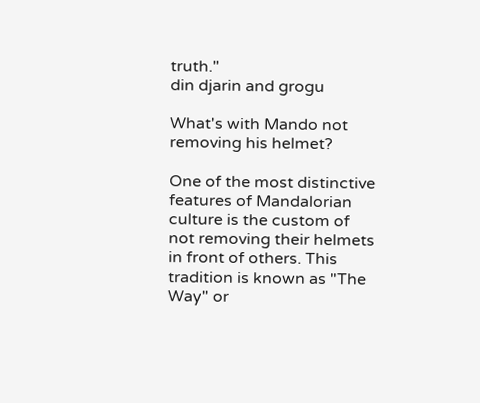truth."
din djarin and grogu

What's with Mando not removing his helmet?

One of the most distinctive features of Mandalorian culture is the custom of not removing their helmets in front of others. This tradition is known as "The Way" or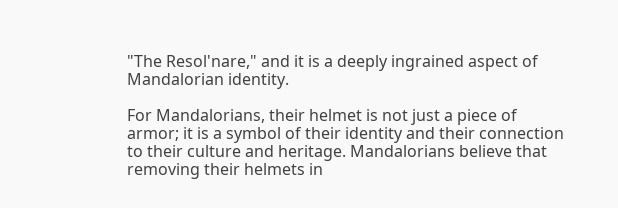"The Resol'nare," and it is a deeply ingrained aspect of Mandalorian identity.

For Mandalorians, their helmet is not just a piece of armor; it is a symbol of their identity and their connection to their culture and heritage. Mandalorians believe that removing their helmets in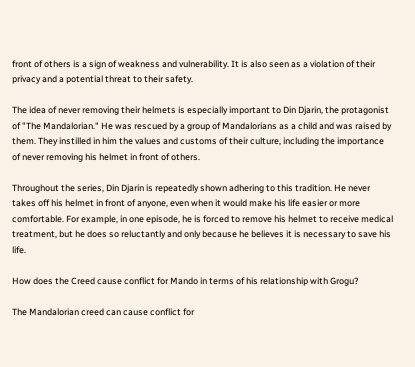front of others is a sign of weakness and vulnerability. It is also seen as a violation of their privacy and a potential threat to their safety.

The idea of never removing their helmets is especially important to Din Djarin, the protagonist of "The Mandalorian." He was rescued by a group of Mandalorians as a child and was raised by them. They instilled in him the values and customs of their culture, including the importance of never removing his helmet in front of others.

Throughout the series, Din Djarin is repeatedly shown adhering to this tradition. He never takes off his helmet in front of anyone, even when it would make his life easier or more comfortable. For example, in one episode, he is forced to remove his helmet to receive medical treatment, but he does so reluctantly and only because he believes it is necessary to save his life.

How does the Creed cause conflict for Mando in terms of his relationship with Grogu?

The Mandalorian creed can cause conflict for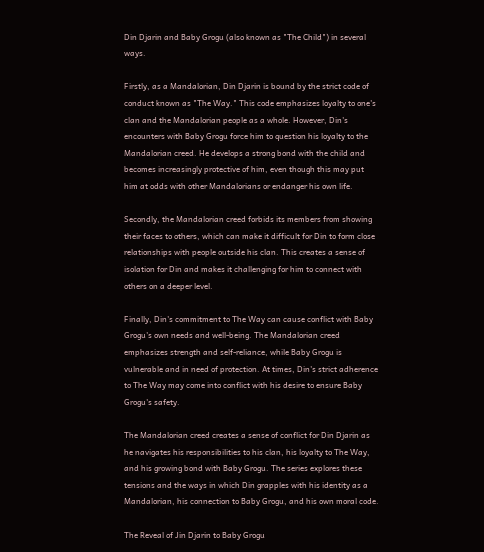Din Djarin and Baby Grogu (also known as "The Child") in several ways.

Firstly, as a Mandalorian, Din Djarin is bound by the strict code of conduct known as "The Way." This code emphasizes loyalty to one's clan and the Mandalorian people as a whole. However, Din's encounters with Baby Grogu force him to question his loyalty to the Mandalorian creed. He develops a strong bond with the child and becomes increasingly protective of him, even though this may put him at odds with other Mandalorians or endanger his own life.

Secondly, the Mandalorian creed forbids its members from showing their faces to others, which can make it difficult for Din to form close relationships with people outside his clan. This creates a sense of isolation for Din and makes it challenging for him to connect with others on a deeper level.

Finally, Din's commitment to The Way can cause conflict with Baby Grogu's own needs and well-being. The Mandalorian creed emphasizes strength and self-reliance, while Baby Grogu is vulnerable and in need of protection. At times, Din's strict adherence to The Way may come into conflict with his desire to ensure Baby Grogu's safety.

The Mandalorian creed creates a sense of conflict for Din Djarin as he navigates his responsibilities to his clan, his loyalty to The Way, and his growing bond with Baby Grogu. The series explores these tensions and the ways in which Din grapples with his identity as a Mandalorian, his connection to Baby Grogu, and his own moral code.

The Reveal of Jin Djarin to Baby Grogu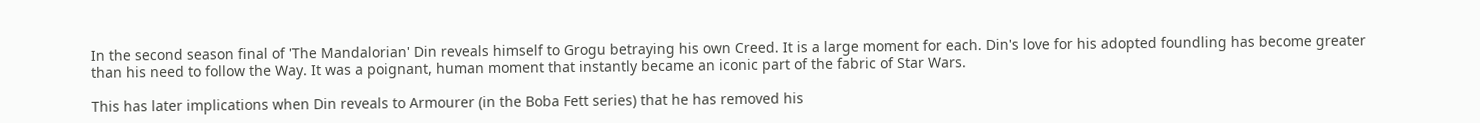In the second season final of 'The Mandalorian' Din reveals himself to Grogu betraying his own Creed. It is a large moment for each. Din's love for his adopted foundling has become greater than his need to follow the Way. It was a poignant, human moment that instantly became an iconic part of the fabric of Star Wars.

This has later implications when Din reveals to Armourer (in the Boba Fett series) that he has removed his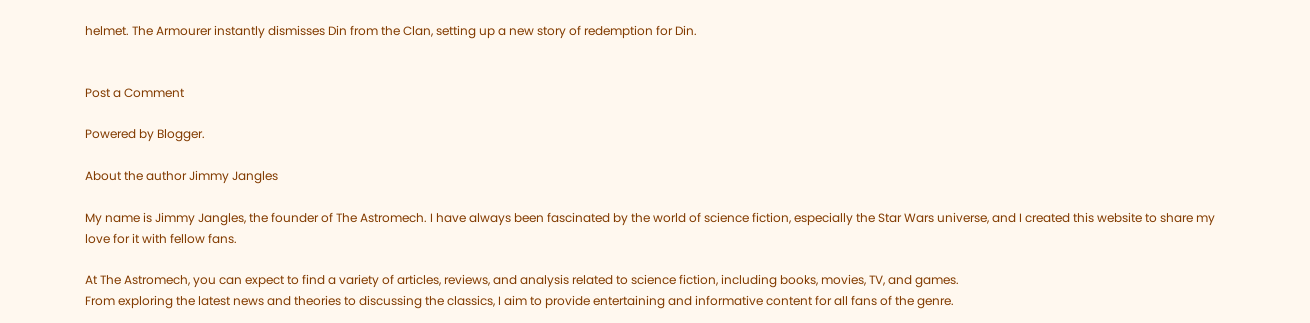helmet. The Armourer instantly dismisses Din from the Clan, setting up a new story of redemption for Din.


Post a Comment

Powered by Blogger.

About the author Jimmy Jangles

My name is Jimmy Jangles, the founder of The Astromech. I have always been fascinated by the world of science fiction, especially the Star Wars universe, and I created this website to share my love for it with fellow fans.

At The Astromech, you can expect to find a variety of articles, reviews, and analysis related to science fiction, including books, movies, TV, and games.
From exploring the latest news and theories to discussing the classics, I aim to provide entertaining and informative content for all fans of the genre.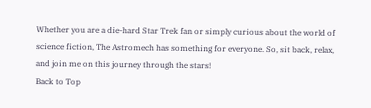Whether you are a die-hard Star Trek fan or simply curious about the world of science fiction, The Astromech has something for everyone. So, sit back, relax, and join me on this journey through the stars!
Back to Top